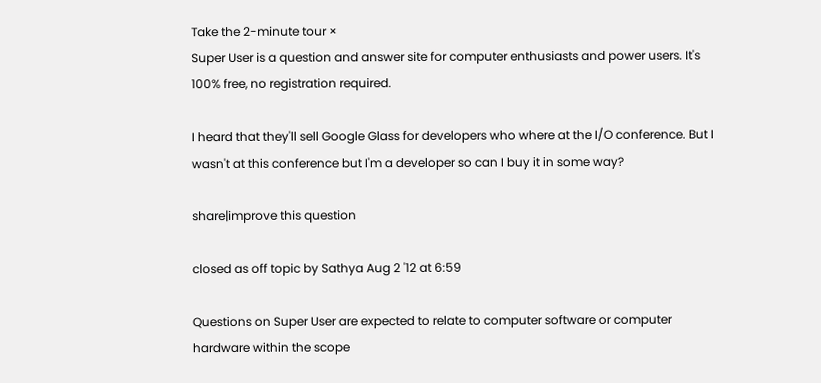Take the 2-minute tour ×
Super User is a question and answer site for computer enthusiasts and power users. It's 100% free, no registration required.

I heard that they'll sell Google Glass for developers who where at the I/O conference. But I wasn't at this conference but I'm a developer so can I buy it in some way?

share|improve this question

closed as off topic by Sathya Aug 2 '12 at 6:59

Questions on Super User are expected to relate to computer software or computer hardware within the scope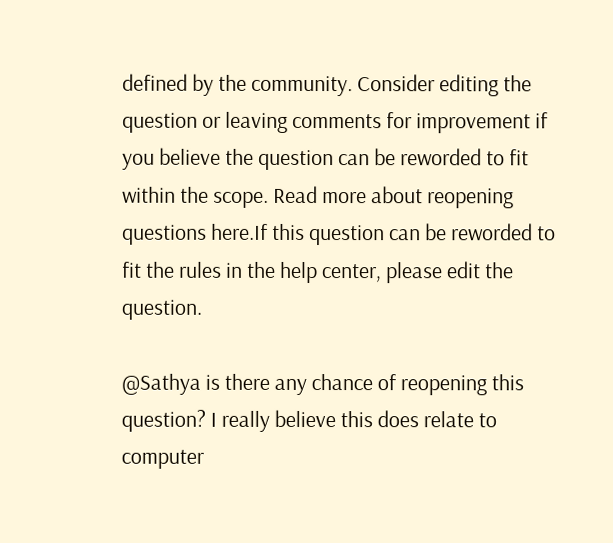defined by the community. Consider editing the question or leaving comments for improvement if you believe the question can be reworded to fit within the scope. Read more about reopening questions here.If this question can be reworded to fit the rules in the help center, please edit the question.

@Sathya is there any chance of reopening this question? I really believe this does relate to computer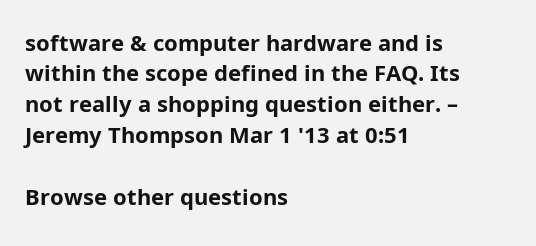software & computer hardware and is within the scope defined in the FAQ. Its not really a shopping question either. –  Jeremy Thompson Mar 1 '13 at 0:51

Browse other questions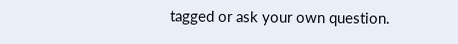tagged or ask your own question.